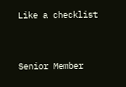Like a checklist


Senior Member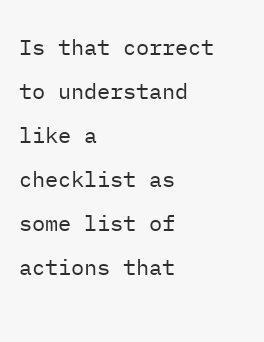Is that correct to understand like a checklist as some list of actions that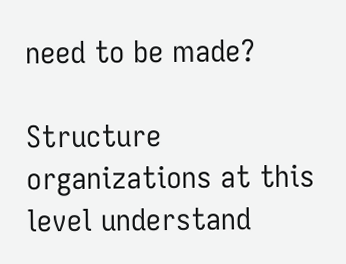need to be made?

Structure organizations at this level understand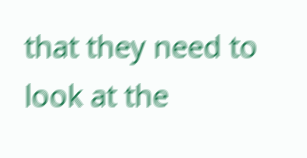that they need to look at the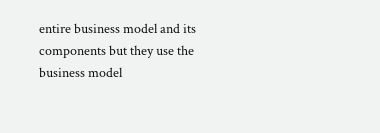entire business model and its components but they use the business model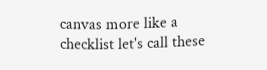canvas more like a checklist let's call these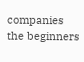companies the beginners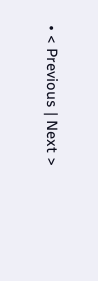• < Previous | Next >